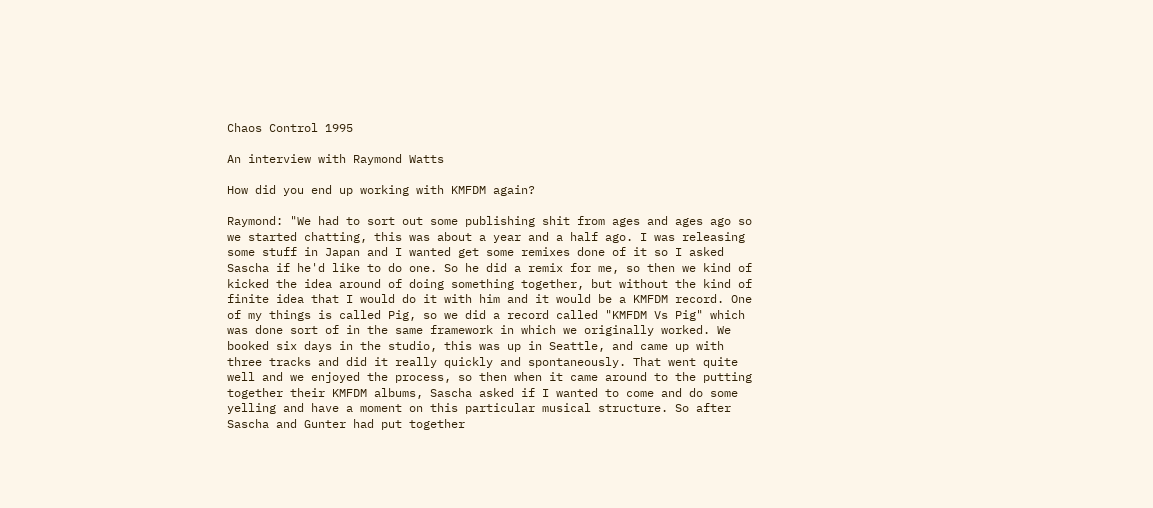Chaos Control 1995

An interview with Raymond Watts

How did you end up working with KMFDM again?

Raymond: "We had to sort out some publishing shit from ages and ages ago so we started chatting, this was about a year and a half ago. I was releasing some stuff in Japan and I wanted get some remixes done of it so I asked Sascha if he'd like to do one. So he did a remix for me, so then we kind of kicked the idea around of doing something together, but without the kind of finite idea that I would do it with him and it would be a KMFDM record. One of my things is called Pig, so we did a record called "KMFDM Vs Pig" which was done sort of in the same framework in which we originally worked. We booked six days in the studio, this was up in Seattle, and came up with three tracks and did it really quickly and spontaneously. That went quite well and we enjoyed the process, so then when it came around to the putting together their KMFDM albums, Sascha asked if I wanted to come and do some yelling and have a moment on this particular musical structure. So after Sascha and Gunter had put together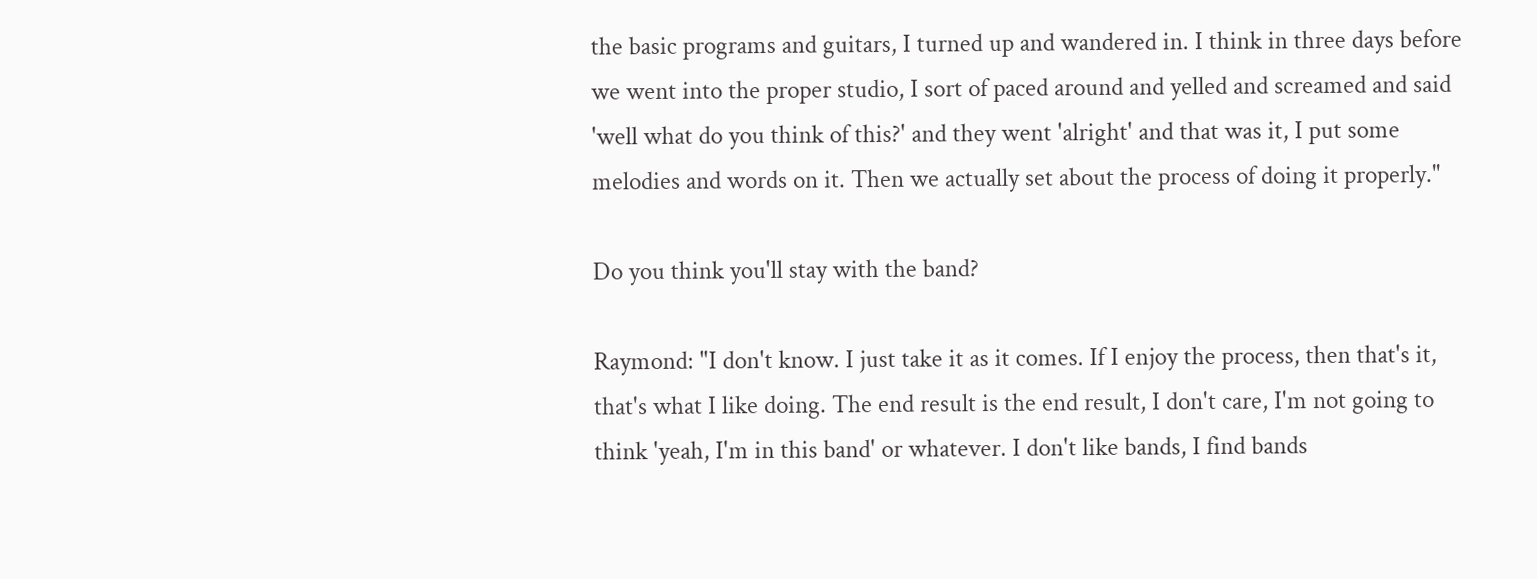the basic programs and guitars, I turned up and wandered in. I think in three days before we went into the proper studio, I sort of paced around and yelled and screamed and said 'well what do you think of this?' and they went 'alright' and that was it, I put some melodies and words on it. Then we actually set about the process of doing it properly."

Do you think you'll stay with the band?

Raymond: "I don't know. I just take it as it comes. If I enjoy the process, then that's it, that's what I like doing. The end result is the end result, I don't care, I'm not going to think 'yeah, I'm in this band' or whatever. I don't like bands, I find bands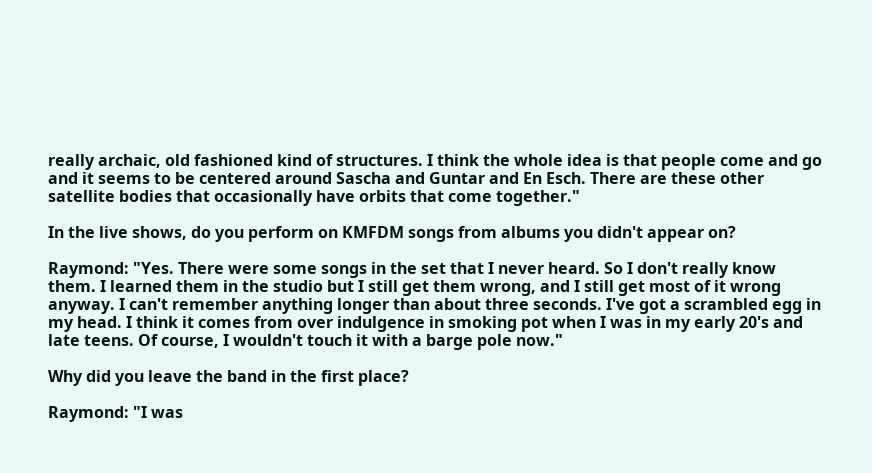really archaic, old fashioned kind of structures. I think the whole idea is that people come and go and it seems to be centered around Sascha and Guntar and En Esch. There are these other satellite bodies that occasionally have orbits that come together."

In the live shows, do you perform on KMFDM songs from albums you didn't appear on?

Raymond: "Yes. There were some songs in the set that I never heard. So I don't really know them. I learned them in the studio but I still get them wrong, and I still get most of it wrong anyway. I can't remember anything longer than about three seconds. I've got a scrambled egg in my head. I think it comes from over indulgence in smoking pot when I was in my early 20's and late teens. Of course, I wouldn't touch it with a barge pole now."

Why did you leave the band in the first place?

Raymond: "I was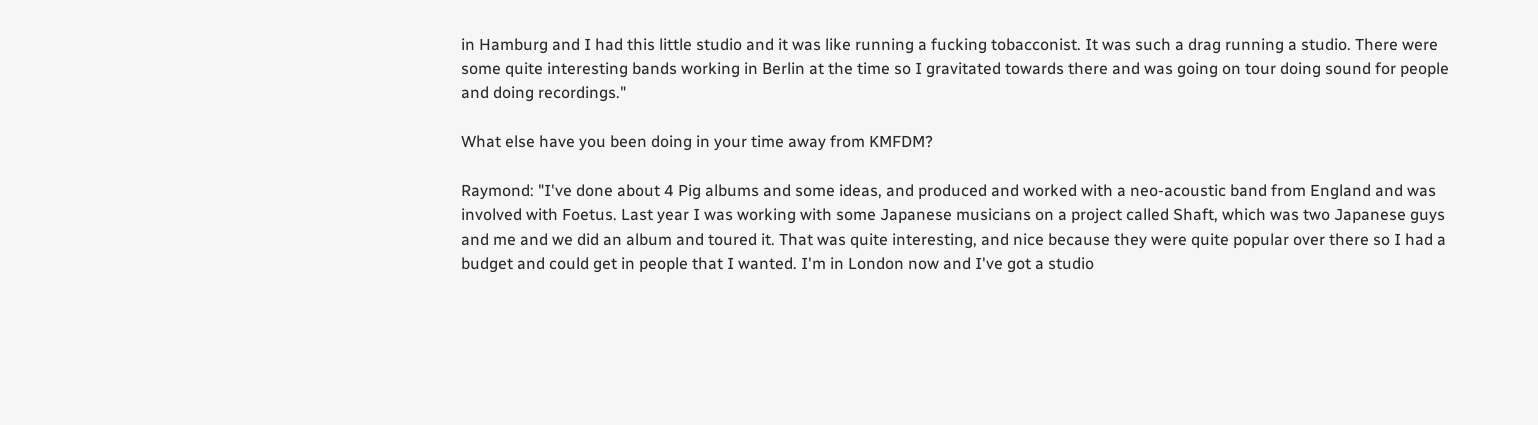in Hamburg and I had this little studio and it was like running a fucking tobacconist. It was such a drag running a studio. There were some quite interesting bands working in Berlin at the time so I gravitated towards there and was going on tour doing sound for people and doing recordings."

What else have you been doing in your time away from KMFDM?

Raymond: "I've done about 4 Pig albums and some ideas, and produced and worked with a neo-acoustic band from England and was involved with Foetus. Last year I was working with some Japanese musicians on a project called Shaft, which was two Japanese guys and me and we did an album and toured it. That was quite interesting, and nice because they were quite popular over there so I had a budget and could get in people that I wanted. I'm in London now and I've got a studio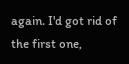again. I'd got rid of the first one,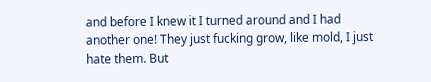and before I knew it I turned around and I had another one! They just fucking grow, like mold, I just hate them. But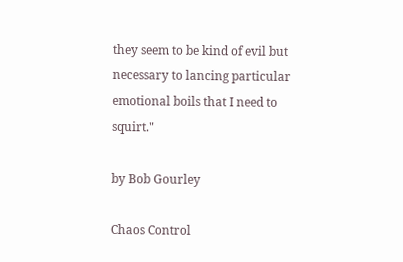they seem to be kind of evil but necessary to lancing particular emotional boils that I need to squirt."

by Bob Gourley

Chaos Control